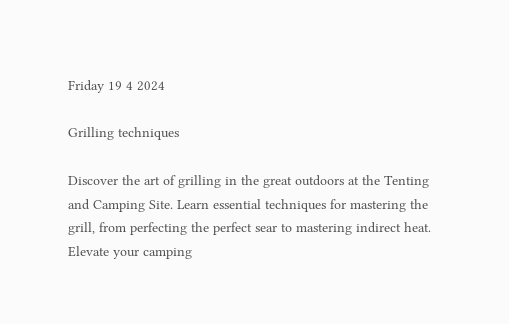Friday 19 4 2024

Grilling techniques

Discover the art of grilling in the great outdoors at the Tenting and Camping Site. Learn essential techniques for mastering the grill, from perfecting the perfect sear to mastering indirect heat. Elevate your camping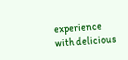experience with delicious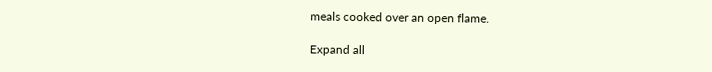meals cooked over an open flame.

Expand all